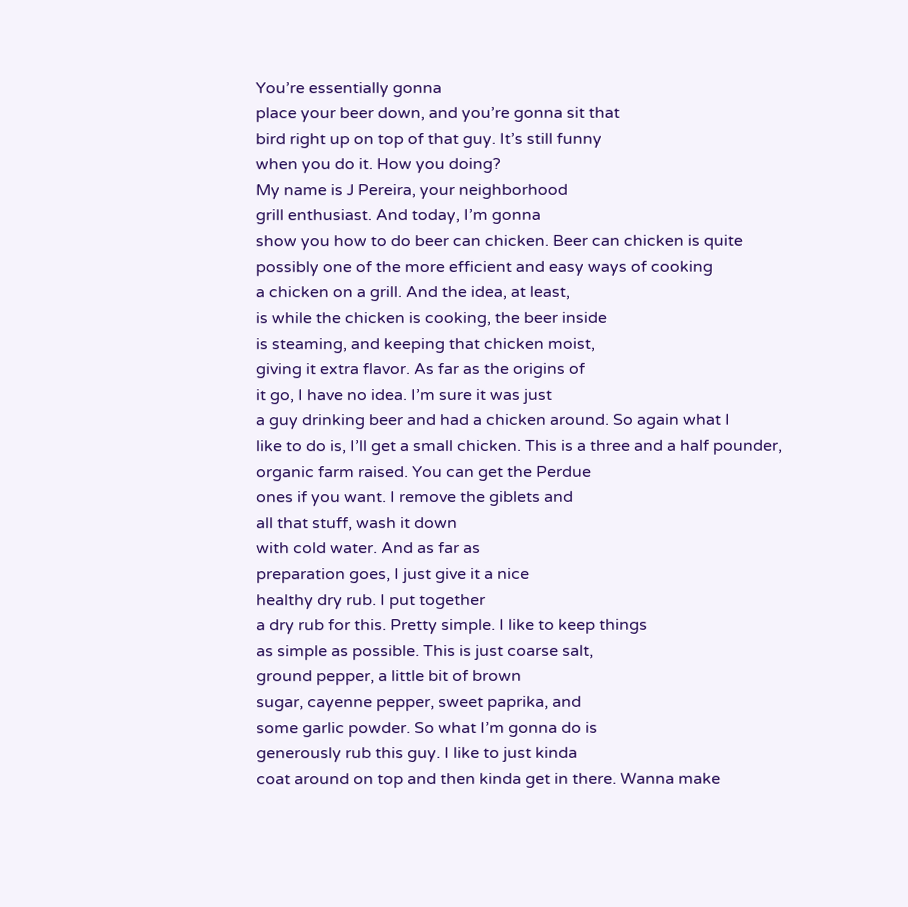You’re essentially gonna
place your beer down, and you’re gonna sit that
bird right up on top of that guy. It’s still funny
when you do it. How you doing?
My name is J Pereira, your neighborhood
grill enthusiast. And today, I’m gonna
show you how to do beer can chicken. Beer can chicken is quite
possibly one of the more efficient and easy ways of cooking
a chicken on a grill. And the idea, at least,
is while the chicken is cooking, the beer inside
is steaming, and keeping that chicken moist,
giving it extra flavor. As far as the origins of
it go, I have no idea. I’m sure it was just
a guy drinking beer and had a chicken around. So again what I
like to do is, I’ll get a small chicken. This is a three and a half pounder,
organic farm raised. You can get the Perdue
ones if you want. I remove the giblets and
all that stuff, wash it down
with cold water. And as far as
preparation goes, I just give it a nice
healthy dry rub. I put together
a dry rub for this. Pretty simple. I like to keep things
as simple as possible. This is just coarse salt,
ground pepper, a little bit of brown
sugar, cayenne pepper, sweet paprika, and
some garlic powder. So what I’m gonna do is
generously rub this guy. I like to just kinda
coat around on top and then kinda get in there. Wanna make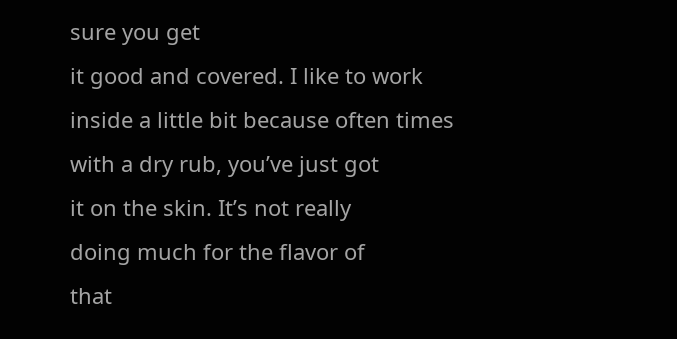sure you get
it good and covered. I like to work
inside a little bit because often times
with a dry rub, you’ve just got
it on the skin. It’s not really
doing much for the flavor of
that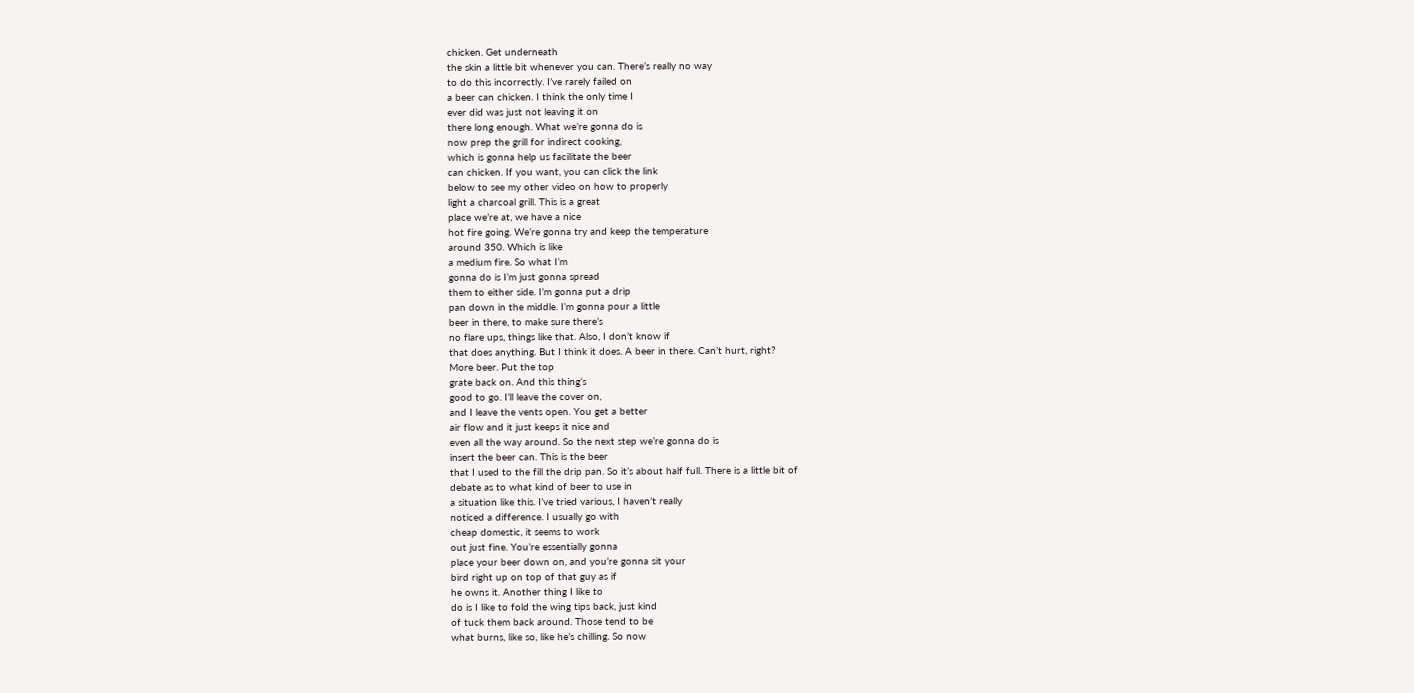chicken. Get underneath
the skin a little bit whenever you can. There’s really no way
to do this incorrectly. I’ve rarely failed on
a beer can chicken. I think the only time I
ever did was just not leaving it on
there long enough. What we’re gonna do is
now prep the grill for indirect cooking,
which is gonna help us facilitate the beer
can chicken. If you want, you can click the link
below to see my other video on how to properly
light a charcoal grill. This is a great
place we’re at, we have a nice
hot fire going. We’re gonna try and keep the temperature
around 350. Which is like
a medium fire. So what I’m
gonna do is I’m just gonna spread
them to either side. I’m gonna put a drip
pan down in the middle. I’m gonna pour a little
beer in there, to make sure there’s
no flare ups, things like that. Also, I don’t know if
that does anything. But I think it does. A beer in there. Can’t hurt, right?
More beer. Put the top
grate back on. And this thing’s
good to go. I’ll leave the cover on,
and I leave the vents open. You get a better
air flow and it just keeps it nice and
even all the way around. So the next step we’re gonna do is
insert the beer can. This is the beer
that I used to the fill the drip pan. So it’s about half full. There is a little bit of
debate as to what kind of beer to use in
a situation like this. I’ve tried various, I haven’t really
noticed a difference. I usually go with
cheap domestic, it seems to work
out just fine. You’re essentially gonna
place your beer down on, and you’re gonna sit your
bird right up on top of that guy as if
he owns it. Another thing I like to
do is I like to fold the wing tips back, just kind
of tuck them back around. Those tend to be
what burns, like so, like he’s chilling. So now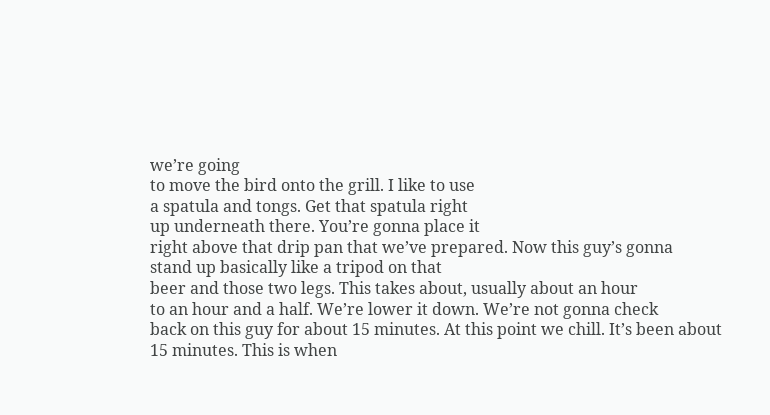we’re going
to move the bird onto the grill. I like to use
a spatula and tongs. Get that spatula right
up underneath there. You’re gonna place it
right above that drip pan that we’ve prepared. Now this guy’s gonna
stand up basically like a tripod on that
beer and those two legs. This takes about, usually about an hour
to an hour and a half. We’re lower it down. We’re not gonna check
back on this guy for about 15 minutes. At this point we chill. It’s been about
15 minutes. This is when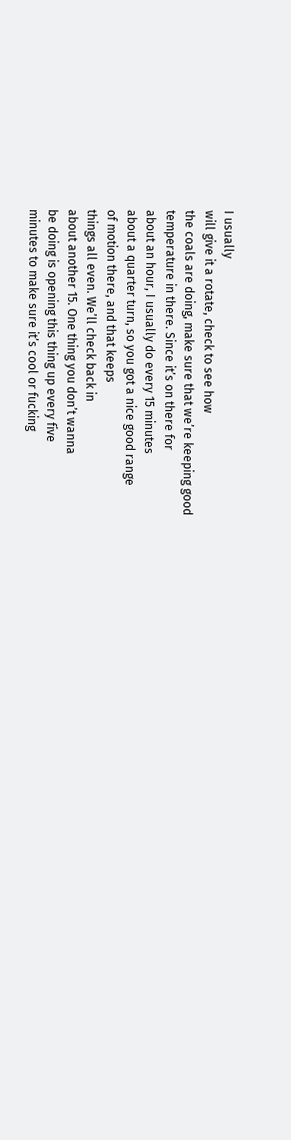I usually
will give it a rotate, check to see how
the coals are doing, make sure that we’re keeping good
temperature in there. Since it’s on there for
about an hour, I usually do every 15 minutes
about a quarter turn, so you got a nice good range
of motion there, and that keeps
things all even. We’ll check back in
about another 15. One thing you don’t wanna
be doing is opening this thing up every five
minutes to make sure it’s cool or fucking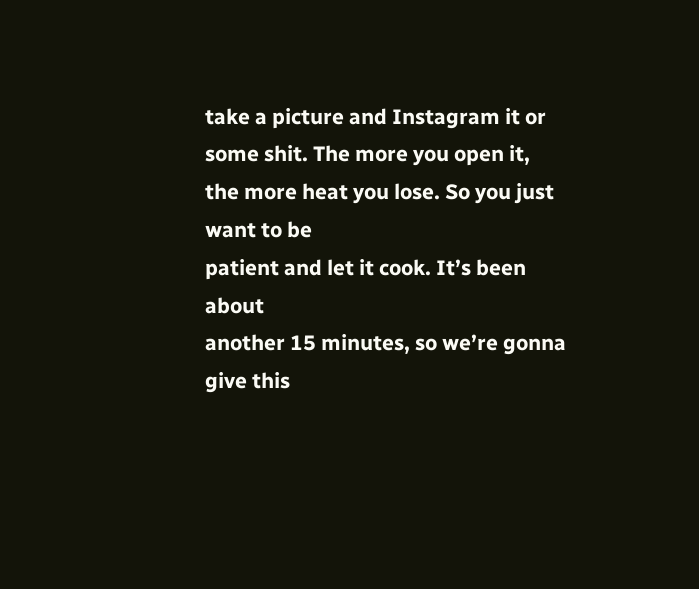take a picture and Instagram it or
some shit. The more you open it,
the more heat you lose. So you just want to be
patient and let it cook. It’s been about
another 15 minutes, so we’re gonna give this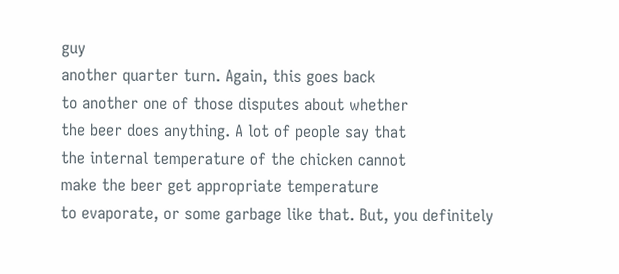guy
another quarter turn. Again, this goes back
to another one of those disputes about whether
the beer does anything. A lot of people say that
the internal temperature of the chicken cannot
make the beer get appropriate temperature
to evaporate, or some garbage like that. But, you definitely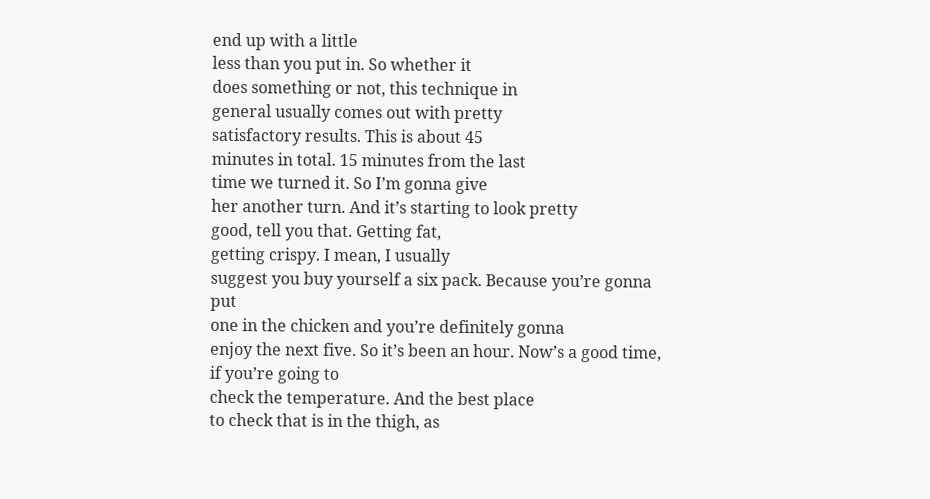end up with a little
less than you put in. So whether it
does something or not, this technique in
general usually comes out with pretty
satisfactory results. This is about 45
minutes in total. 15 minutes from the last
time we turned it. So I’m gonna give
her another turn. And it’s starting to look pretty
good, tell you that. Getting fat,
getting crispy. I mean, I usually
suggest you buy yourself a six pack. Because you’re gonna put
one in the chicken and you’re definitely gonna
enjoy the next five. So it’s been an hour. Now’s a good time, if you’re going to
check the temperature. And the best place
to check that is in the thigh, as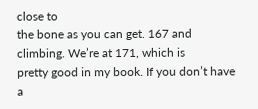close to
the bone as you can get. 167 and climbing. We’re at 171, which is
pretty good in my book. If you don’t have
a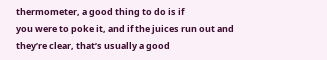thermometer, a good thing to do is if
you were to poke it, and if the juices run out and
they’re clear, that’s usually a good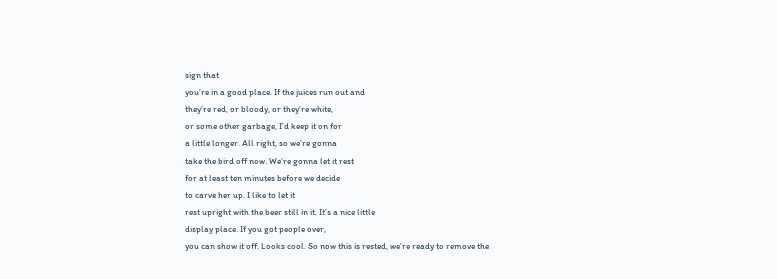sign that
you’re in a good place. If the juices run out and
they’re red, or bloody, or they’re white,
or some other garbage, I’d keep it on for
a little longer. All right, so we’re gonna
take the bird off now. We’re gonna let it rest
for at least ten minutes before we decide
to carve her up. I like to let it
rest upright with the beer still in it. It’s a nice little
display place. If you got people over,
you can show it off. Looks cool. So now this is rested, we’re ready to remove the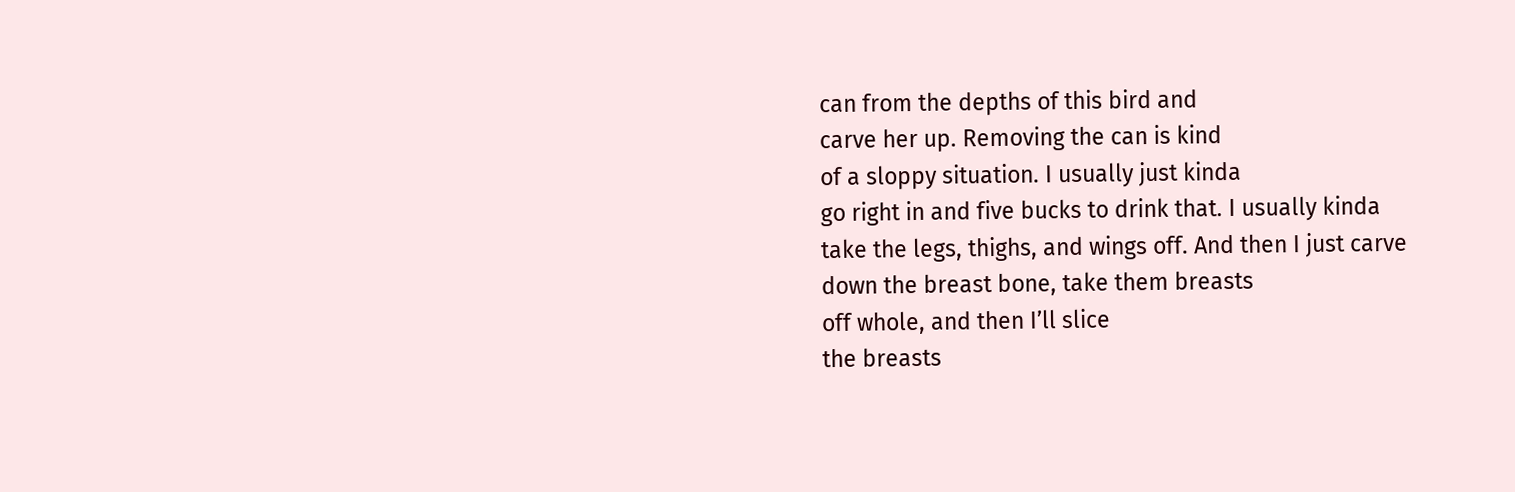can from the depths of this bird and
carve her up. Removing the can is kind
of a sloppy situation. I usually just kinda
go right in and five bucks to drink that. I usually kinda
take the legs, thighs, and wings off. And then I just carve
down the breast bone, take them breasts
off whole, and then I’ll slice
the breasts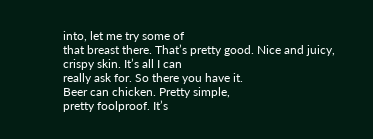into, let me try some of
that breast there. That’s pretty good. Nice and juicy,
crispy skin. It’s all I can
really ask for. So there you have it.
Beer can chicken. Pretty simple,
pretty foolproof. It’s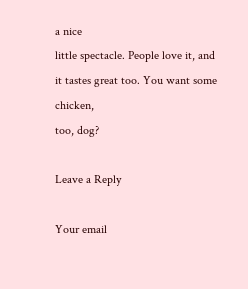a nice
little spectacle. People love it, and
it tastes great too. You want some chicken,
too, dog?

Leave a Reply

Your email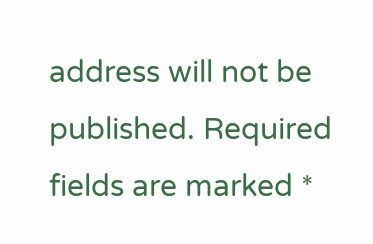address will not be published. Required fields are marked *